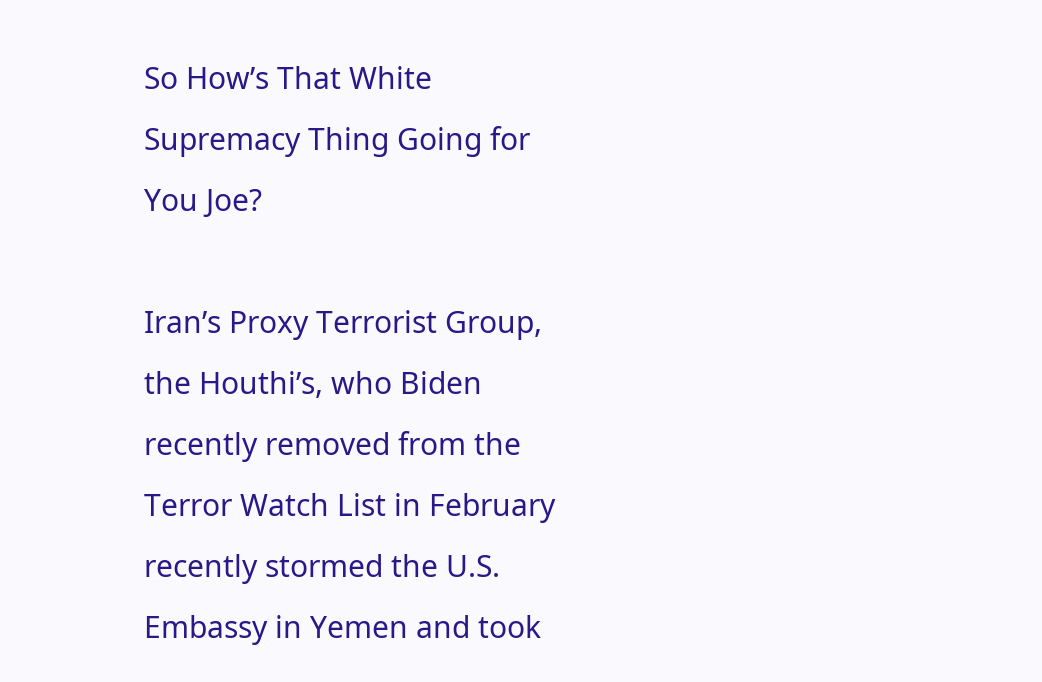So How’s That White Supremacy Thing Going for You Joe?

Iran’s Proxy Terrorist Group, the Houthi’s, who Biden recently removed from the Terror Watch List in February recently stormed the U.S. Embassy in Yemen and took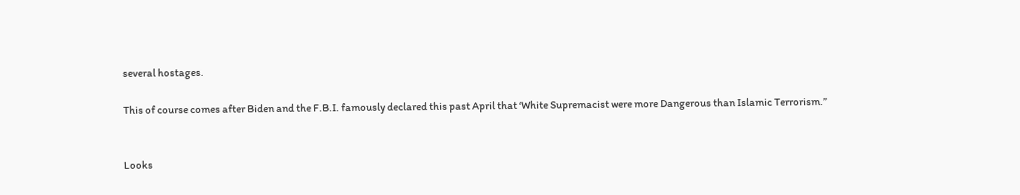several hostages.

This of course comes after Biden and the F.B.I. famously declared this past April that ‘White Supremacist were more Dangerous than Islamic Terrorism.”


Looks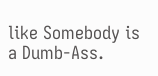like Somebody is a Dumb-Ass.